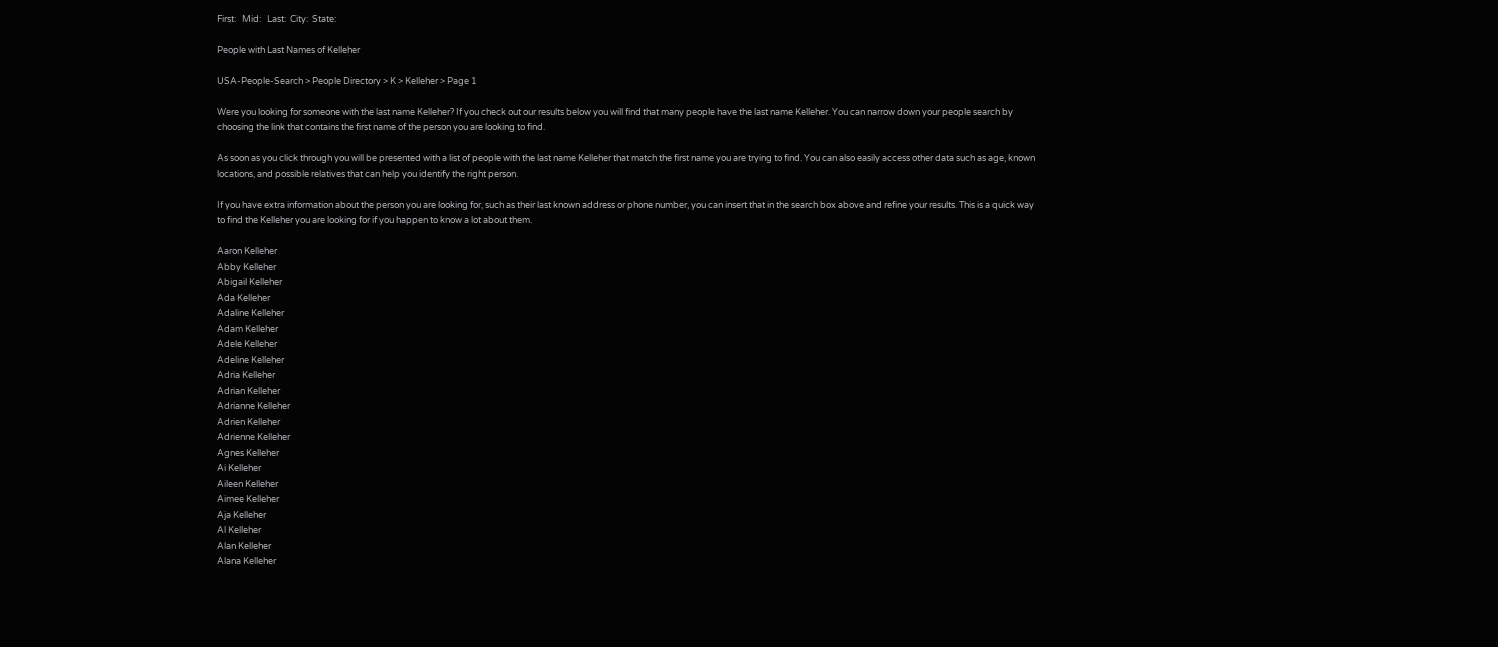First:   Mid:   Last:  City:  State:

People with Last Names of Kelleher

USA-People-Search > People Directory > K > Kelleher > Page 1

Were you looking for someone with the last name Kelleher? If you check out our results below you will find that many people have the last name Kelleher. You can narrow down your people search by choosing the link that contains the first name of the person you are looking to find.

As soon as you click through you will be presented with a list of people with the last name Kelleher that match the first name you are trying to find. You can also easily access other data such as age, known locations, and possible relatives that can help you identify the right person.

If you have extra information about the person you are looking for, such as their last known address or phone number, you can insert that in the search box above and refine your results. This is a quick way to find the Kelleher you are looking for if you happen to know a lot about them.

Aaron Kelleher
Abby Kelleher
Abigail Kelleher
Ada Kelleher
Adaline Kelleher
Adam Kelleher
Adele Kelleher
Adeline Kelleher
Adria Kelleher
Adrian Kelleher
Adrianne Kelleher
Adrien Kelleher
Adrienne Kelleher
Agnes Kelleher
Ai Kelleher
Aileen Kelleher
Aimee Kelleher
Aja Kelleher
Al Kelleher
Alan Kelleher
Alana Kelleher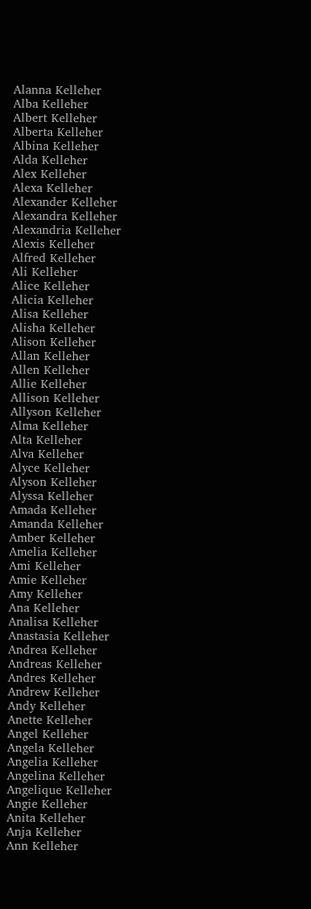Alanna Kelleher
Alba Kelleher
Albert Kelleher
Alberta Kelleher
Albina Kelleher
Alda Kelleher
Alex Kelleher
Alexa Kelleher
Alexander Kelleher
Alexandra Kelleher
Alexandria Kelleher
Alexis Kelleher
Alfred Kelleher
Ali Kelleher
Alice Kelleher
Alicia Kelleher
Alisa Kelleher
Alisha Kelleher
Alison Kelleher
Allan Kelleher
Allen Kelleher
Allie Kelleher
Allison Kelleher
Allyson Kelleher
Alma Kelleher
Alta Kelleher
Alva Kelleher
Alyce Kelleher
Alyson Kelleher
Alyssa Kelleher
Amada Kelleher
Amanda Kelleher
Amber Kelleher
Amelia Kelleher
Ami Kelleher
Amie Kelleher
Amy Kelleher
Ana Kelleher
Analisa Kelleher
Anastasia Kelleher
Andrea Kelleher
Andreas Kelleher
Andres Kelleher
Andrew Kelleher
Andy Kelleher
Anette Kelleher
Angel Kelleher
Angela Kelleher
Angelia Kelleher
Angelina Kelleher
Angelique Kelleher
Angie Kelleher
Anita Kelleher
Anja Kelleher
Ann Kelleher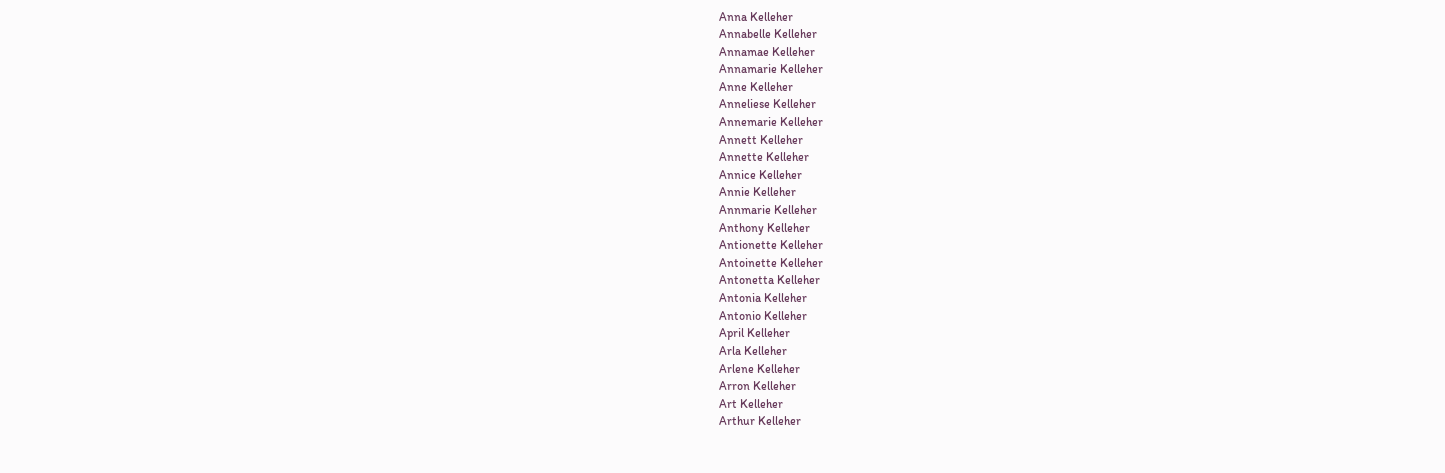Anna Kelleher
Annabelle Kelleher
Annamae Kelleher
Annamarie Kelleher
Anne Kelleher
Anneliese Kelleher
Annemarie Kelleher
Annett Kelleher
Annette Kelleher
Annice Kelleher
Annie Kelleher
Annmarie Kelleher
Anthony Kelleher
Antionette Kelleher
Antoinette Kelleher
Antonetta Kelleher
Antonia Kelleher
Antonio Kelleher
April Kelleher
Arla Kelleher
Arlene Kelleher
Arron Kelleher
Art Kelleher
Arthur Kelleher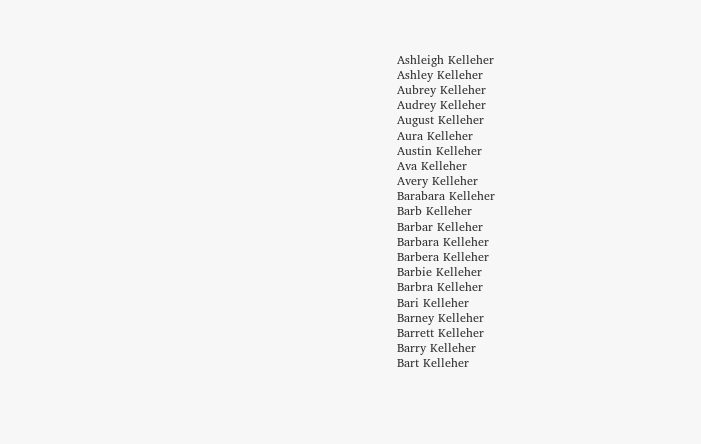Ashleigh Kelleher
Ashley Kelleher
Aubrey Kelleher
Audrey Kelleher
August Kelleher
Aura Kelleher
Austin Kelleher
Ava Kelleher
Avery Kelleher
Barabara Kelleher
Barb Kelleher
Barbar Kelleher
Barbara Kelleher
Barbera Kelleher
Barbie Kelleher
Barbra Kelleher
Bari Kelleher
Barney Kelleher
Barrett Kelleher
Barry Kelleher
Bart Kelleher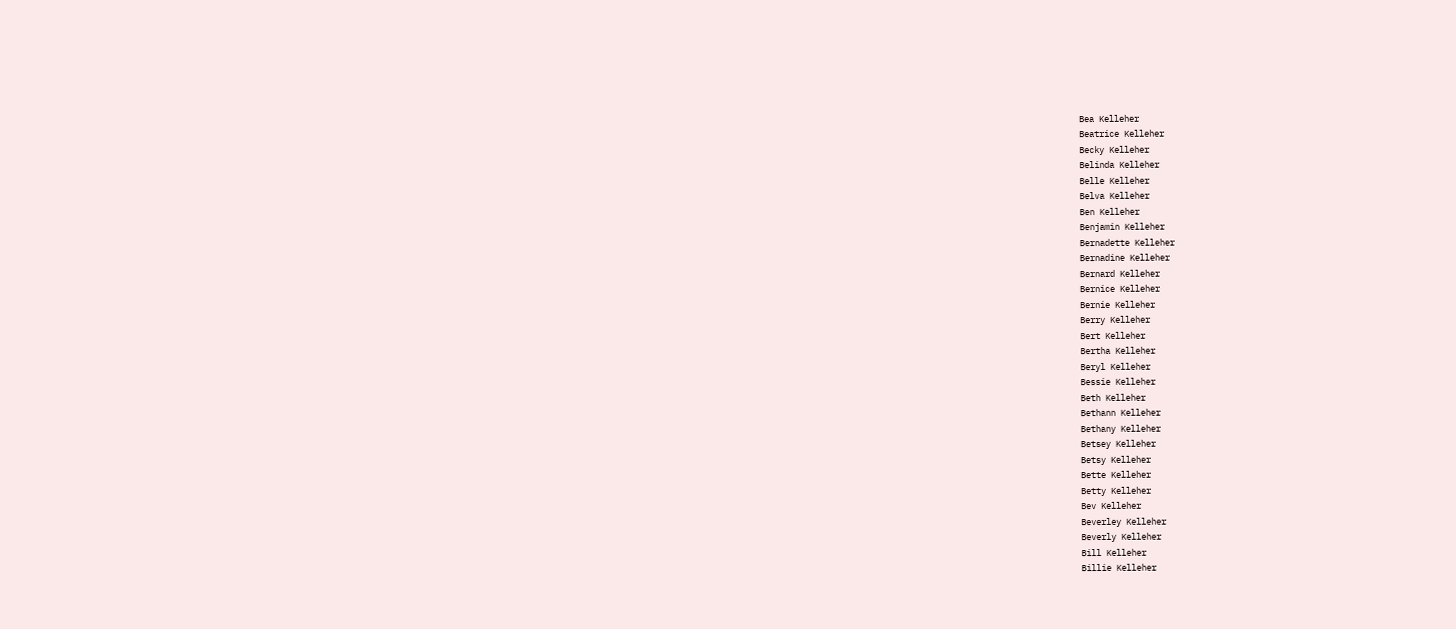Bea Kelleher
Beatrice Kelleher
Becky Kelleher
Belinda Kelleher
Belle Kelleher
Belva Kelleher
Ben Kelleher
Benjamin Kelleher
Bernadette Kelleher
Bernadine Kelleher
Bernard Kelleher
Bernice Kelleher
Bernie Kelleher
Berry Kelleher
Bert Kelleher
Bertha Kelleher
Beryl Kelleher
Bessie Kelleher
Beth Kelleher
Bethann Kelleher
Bethany Kelleher
Betsey Kelleher
Betsy Kelleher
Bette Kelleher
Betty Kelleher
Bev Kelleher
Beverley Kelleher
Beverly Kelleher
Bill Kelleher
Billie Kelleher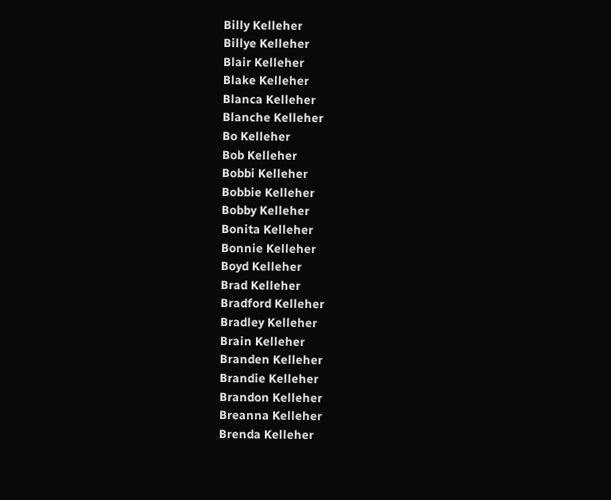Billy Kelleher
Billye Kelleher
Blair Kelleher
Blake Kelleher
Blanca Kelleher
Blanche Kelleher
Bo Kelleher
Bob Kelleher
Bobbi Kelleher
Bobbie Kelleher
Bobby Kelleher
Bonita Kelleher
Bonnie Kelleher
Boyd Kelleher
Brad Kelleher
Bradford Kelleher
Bradley Kelleher
Brain Kelleher
Branden Kelleher
Brandie Kelleher
Brandon Kelleher
Breanna Kelleher
Brenda Kelleher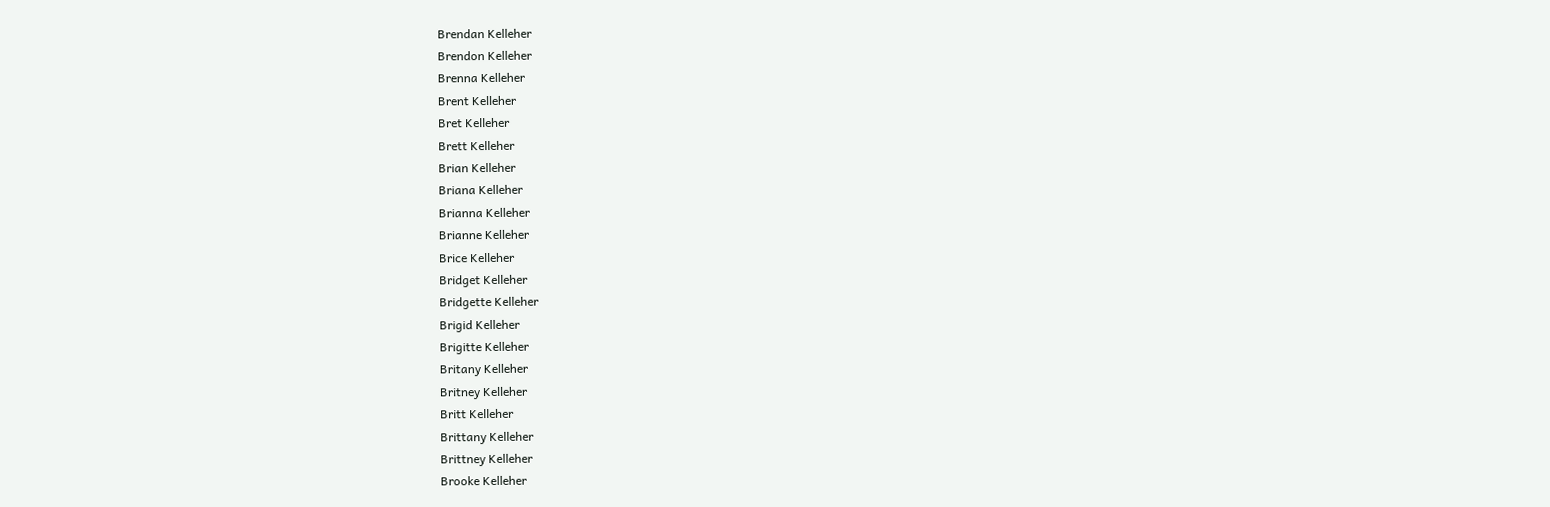Brendan Kelleher
Brendon Kelleher
Brenna Kelleher
Brent Kelleher
Bret Kelleher
Brett Kelleher
Brian Kelleher
Briana Kelleher
Brianna Kelleher
Brianne Kelleher
Brice Kelleher
Bridget Kelleher
Bridgette Kelleher
Brigid Kelleher
Brigitte Kelleher
Britany Kelleher
Britney Kelleher
Britt Kelleher
Brittany Kelleher
Brittney Kelleher
Brooke Kelleher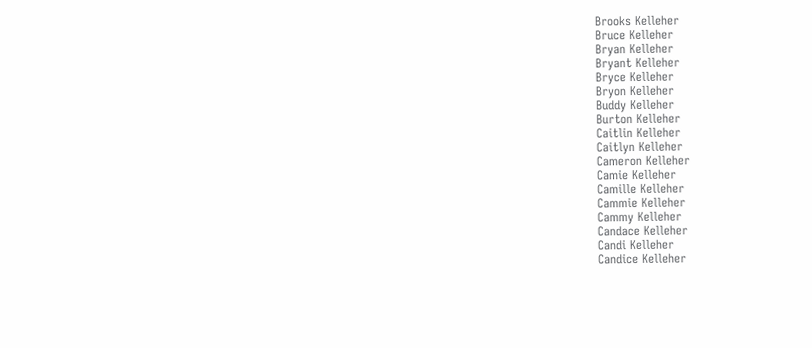Brooks Kelleher
Bruce Kelleher
Bryan Kelleher
Bryant Kelleher
Bryce Kelleher
Bryon Kelleher
Buddy Kelleher
Burton Kelleher
Caitlin Kelleher
Caitlyn Kelleher
Cameron Kelleher
Camie Kelleher
Camille Kelleher
Cammie Kelleher
Cammy Kelleher
Candace Kelleher
Candi Kelleher
Candice Kelleher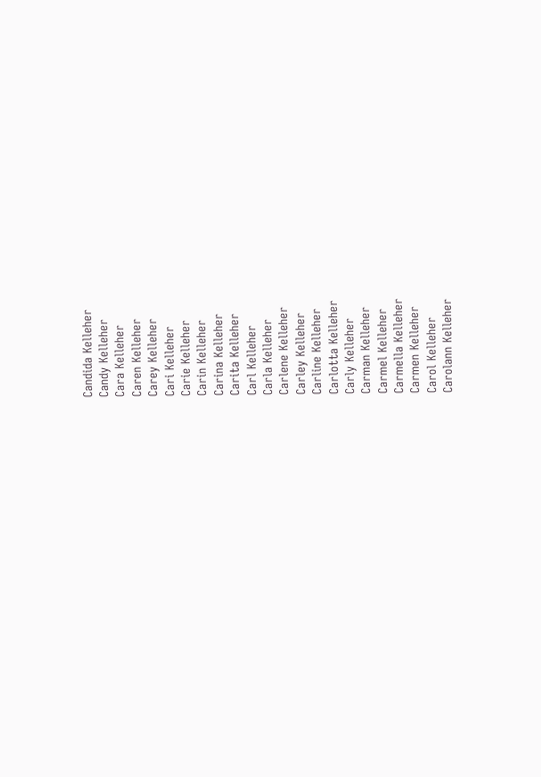Candida Kelleher
Candy Kelleher
Cara Kelleher
Caren Kelleher
Carey Kelleher
Cari Kelleher
Carie Kelleher
Carin Kelleher
Carina Kelleher
Carita Kelleher
Carl Kelleher
Carla Kelleher
Carlene Kelleher
Carley Kelleher
Carline Kelleher
Carlotta Kelleher
Carly Kelleher
Carman Kelleher
Carmel Kelleher
Carmella Kelleher
Carmen Kelleher
Carol Kelleher
Carolann Kelleher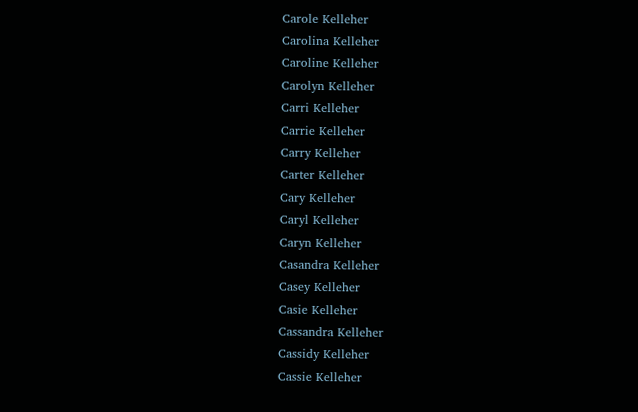Carole Kelleher
Carolina Kelleher
Caroline Kelleher
Carolyn Kelleher
Carri Kelleher
Carrie Kelleher
Carry Kelleher
Carter Kelleher
Cary Kelleher
Caryl Kelleher
Caryn Kelleher
Casandra Kelleher
Casey Kelleher
Casie Kelleher
Cassandra Kelleher
Cassidy Kelleher
Cassie Kelleher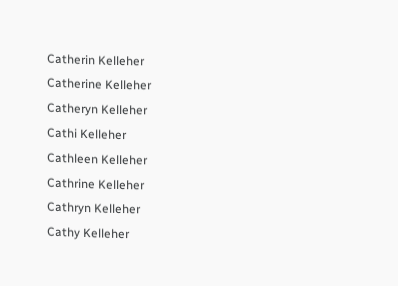Catherin Kelleher
Catherine Kelleher
Catheryn Kelleher
Cathi Kelleher
Cathleen Kelleher
Cathrine Kelleher
Cathryn Kelleher
Cathy Kelleher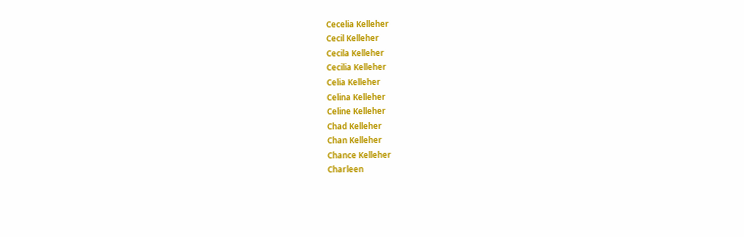Cecelia Kelleher
Cecil Kelleher
Cecila Kelleher
Cecilia Kelleher
Celia Kelleher
Celina Kelleher
Celine Kelleher
Chad Kelleher
Chan Kelleher
Chance Kelleher
Charleen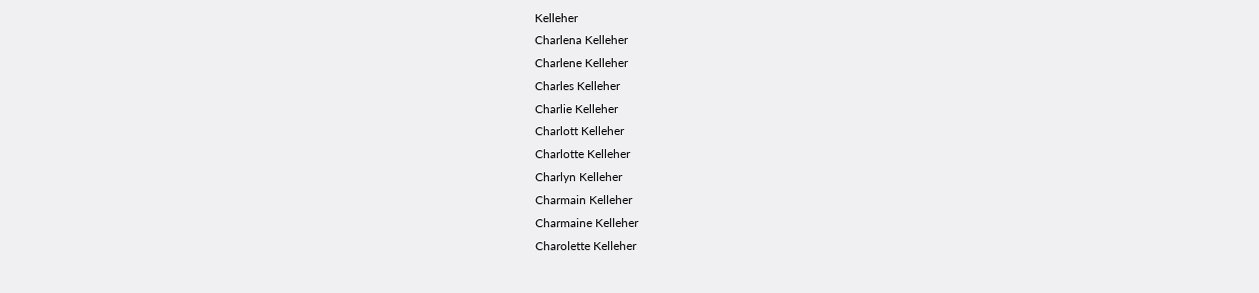Kelleher
Charlena Kelleher
Charlene Kelleher
Charles Kelleher
Charlie Kelleher
Charlott Kelleher
Charlotte Kelleher
Charlyn Kelleher
Charmain Kelleher
Charmaine Kelleher
Charolette Kelleher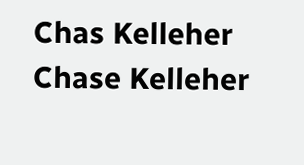Chas Kelleher
Chase Kelleher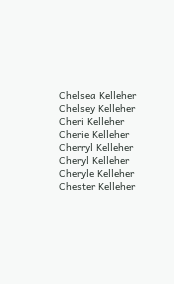Chelsea Kelleher
Chelsey Kelleher
Cheri Kelleher
Cherie Kelleher
Cherryl Kelleher
Cheryl Kelleher
Cheryle Kelleher
Chester Kelleher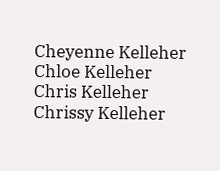Cheyenne Kelleher
Chloe Kelleher
Chris Kelleher
Chrissy Kelleher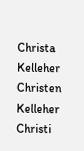Christa Kelleher
Christen Kelleher
Christi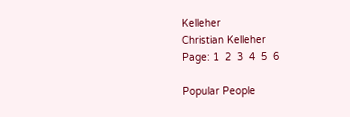Kelleher
Christian Kelleher
Page: 1  2  3  4  5  6

Popular People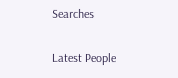Searches

Latest People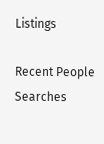Listings

Recent People Searches